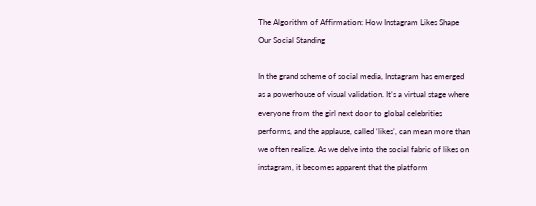The Algorithm of Affirmation: How Instagram Likes Shape Our Social Standing

In the grand scheme of social media, Instagram has emerged as a powerhouse of visual validation. It’s a virtual stage where everyone from the girl next door to global celebrities performs, and the applause, called ‘likes’, can mean more than we often realize. As we delve into the social fabric of likes on instagram, it becomes apparent that the platform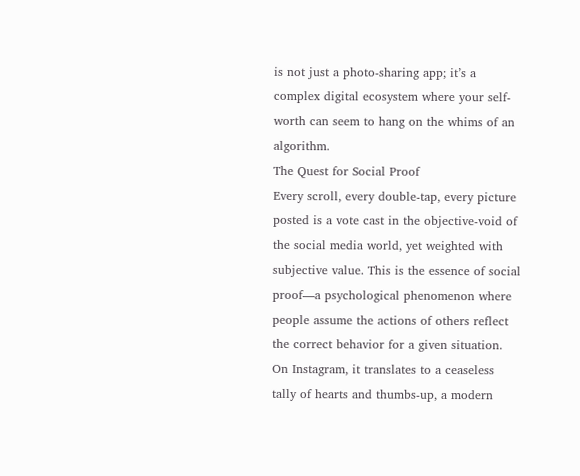is not just a photo-sharing app; it’s a complex digital ecosystem where your self-worth can seem to hang on the whims of an algorithm.
The Quest for Social Proof
Every scroll, every double-tap, every picture posted is a vote cast in the objective-void of the social media world, yet weighted with subjective value. This is the essence of social proof—a psychological phenomenon where people assume the actions of others reflect the correct behavior for a given situation. On Instagram, it translates to a ceaseless tally of hearts and thumbs-up, a modern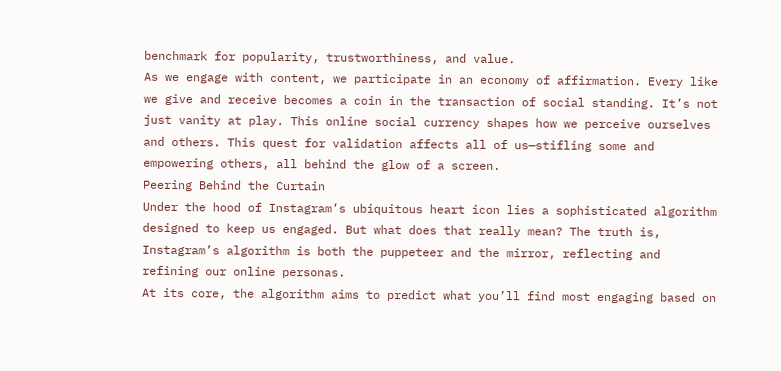benchmark for popularity, trustworthiness, and value.
As we engage with content, we participate in an economy of affirmation. Every like we give and receive becomes a coin in the transaction of social standing. It’s not just vanity at play. This online social currency shapes how we perceive ourselves and others. This quest for validation affects all of us—stifling some and empowering others, all behind the glow of a screen.
Peering Behind the Curtain
Under the hood of Instagram’s ubiquitous heart icon lies a sophisticated algorithm designed to keep us engaged. But what does that really mean? The truth is, Instagram’s algorithm is both the puppeteer and the mirror, reflecting and refining our online personas.
At its core, the algorithm aims to predict what you’ll find most engaging based on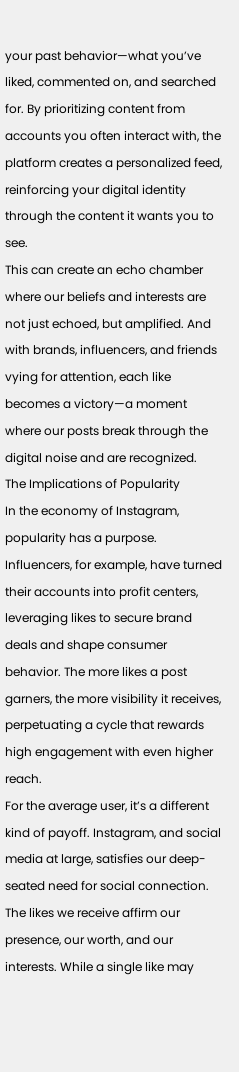your past behavior—what you’ve liked, commented on, and searched for. By prioritizing content from accounts you often interact with, the platform creates a personalized feed, reinforcing your digital identity through the content it wants you to see.
This can create an echo chamber where our beliefs and interests are not just echoed, but amplified. And with brands, influencers, and friends vying for attention, each like becomes a victory—a moment where our posts break through the digital noise and are recognized.
The Implications of Popularity
In the economy of Instagram, popularity has a purpose. Influencers, for example, have turned their accounts into profit centers, leveraging likes to secure brand deals and shape consumer behavior. The more likes a post garners, the more visibility it receives, perpetuating a cycle that rewards high engagement with even higher reach.
For the average user, it’s a different kind of payoff. Instagram, and social media at large, satisfies our deep-seated need for social connection. The likes we receive affirm our presence, our worth, and our interests. While a single like may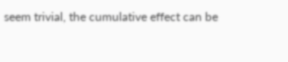seem trivial, the cumulative effect can be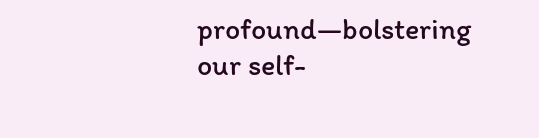profound—bolstering our self-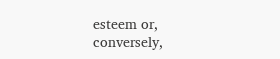esteem or, conversely,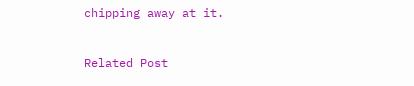chipping away at it.


Related Post